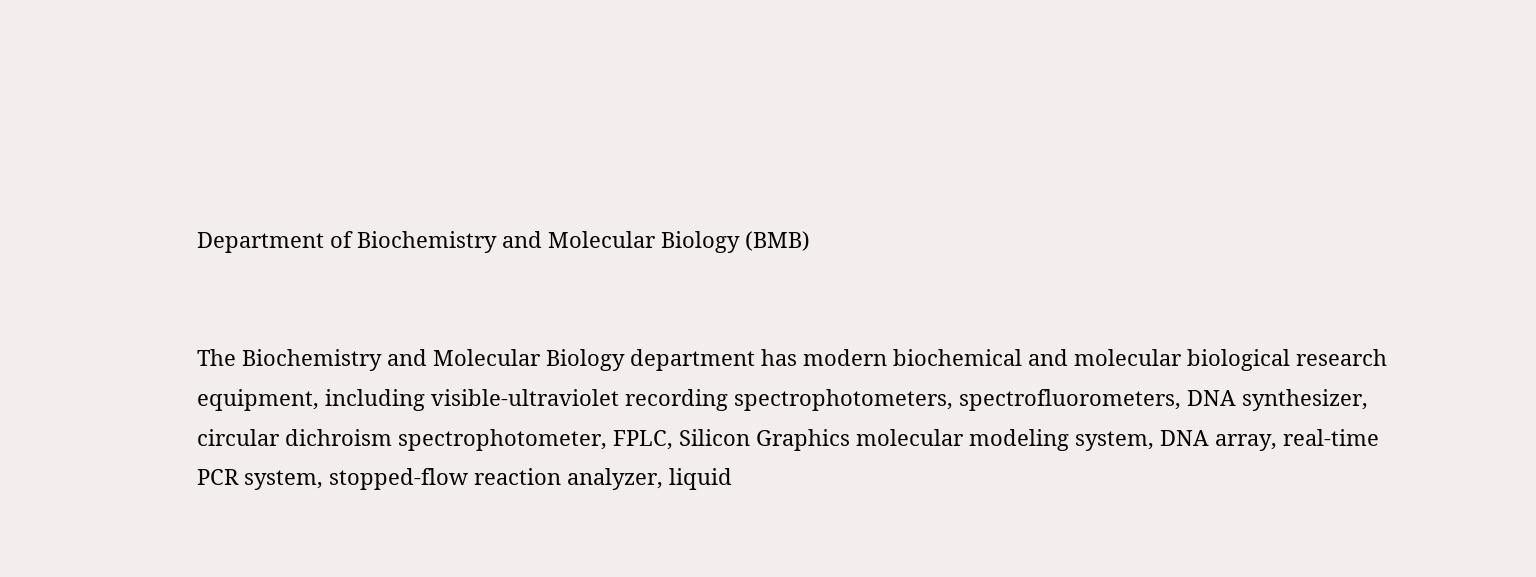Department of Biochemistry and Molecular Biology (BMB)


The Biochemistry and Molecular Biology department has modern biochemical and molecular biological research equipment, including visible-ultraviolet recording spectrophotometers, spectrofluorometers, DNA synthesizer, circular dichroism spectrophotometer, FPLC, Silicon Graphics molecular modeling system, DNA array, real-time PCR system, stopped-flow reaction analyzer, liquid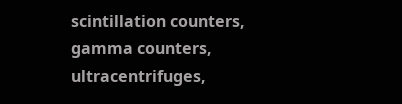scintillation counters, gamma counters, ultracentrifuges,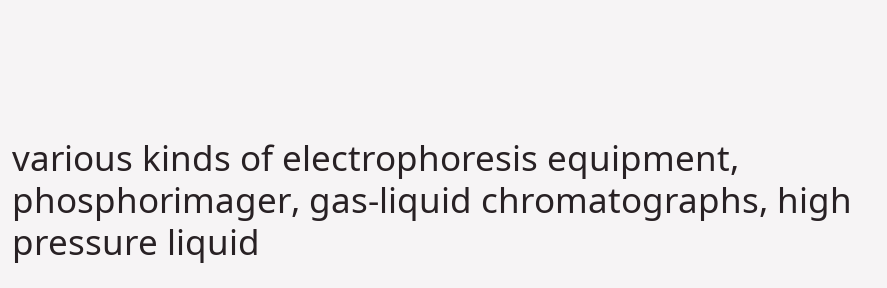various kinds of electrophoresis equipment, phosphorimager, gas-liquid chromatographs, high pressure liquid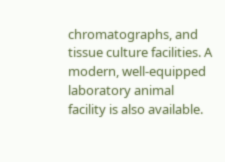chromatographs, and tissue culture facilities. A modern, well-equipped laboratory animal facility is also available.